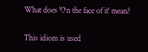What does 'On the face of it' mean?

This idiom is used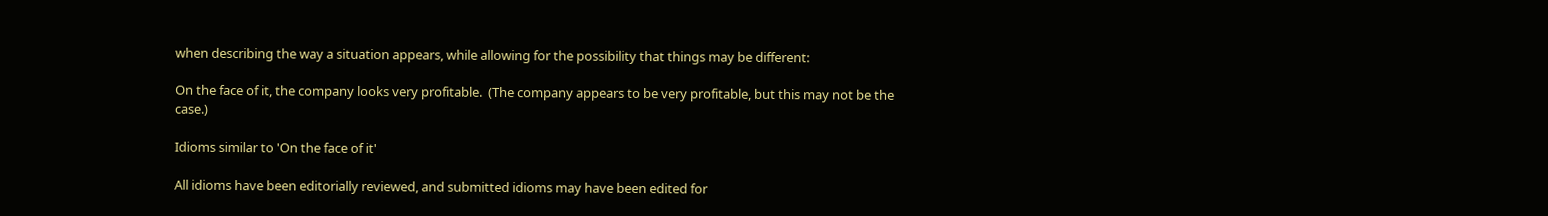when describing the way a situation appears, while allowing for the possibility that things may be different:

On the face of it, the company looks very profitable.  (The company appears to be very profitable, but this may not be the case.)

Idioms similar to 'On the face of it'

All idioms have been editorially reviewed, and submitted idioms may have been edited for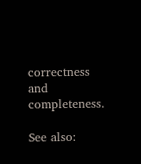correctness and completeness.

See also: